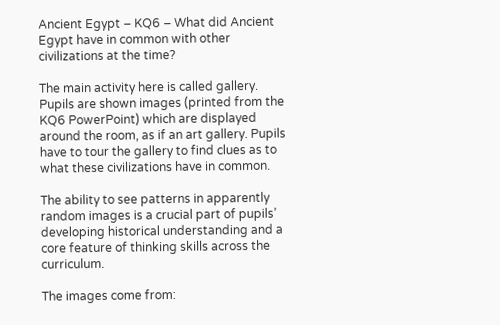Ancient Egypt – KQ6 – What did Ancient Egypt have in common with other civilizations at the time?

The main activity here is called gallery. Pupils are shown images (printed from the KQ6 PowerPoint) which are displayed around the room, as if an art gallery. Pupils have to tour the gallery to find clues as to what these civilizations have in common.

The ability to see patterns in apparently random images is a crucial part of pupils’ developing historical understanding and a core feature of thinking skills across the curriculum.

The images come from: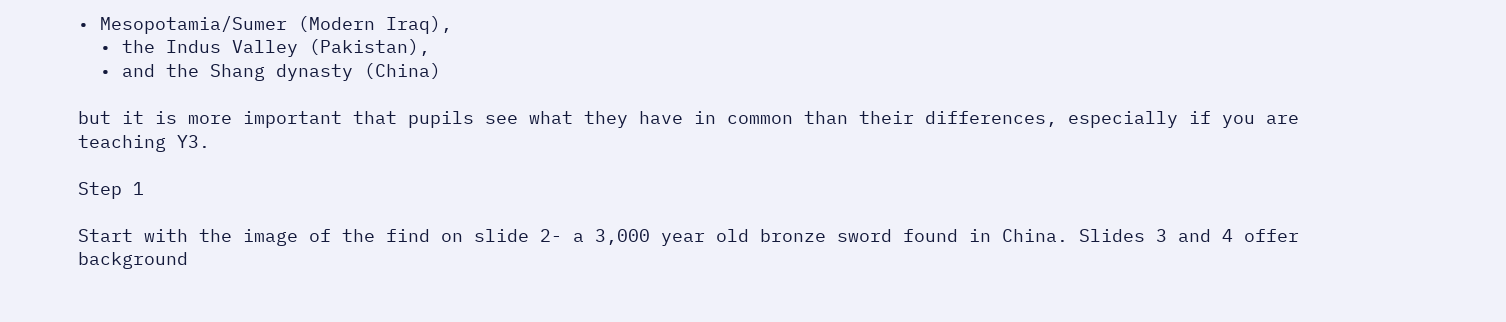• Mesopotamia/Sumer (Modern Iraq),
  • the Indus Valley (Pakistan),
  • and the Shang dynasty (China)

but it is more important that pupils see what they have in common than their differences, especially if you are teaching Y3.

Step 1

Start with the image of the find on slide 2- a 3,000 year old bronze sword found in China. Slides 3 and 4 offer background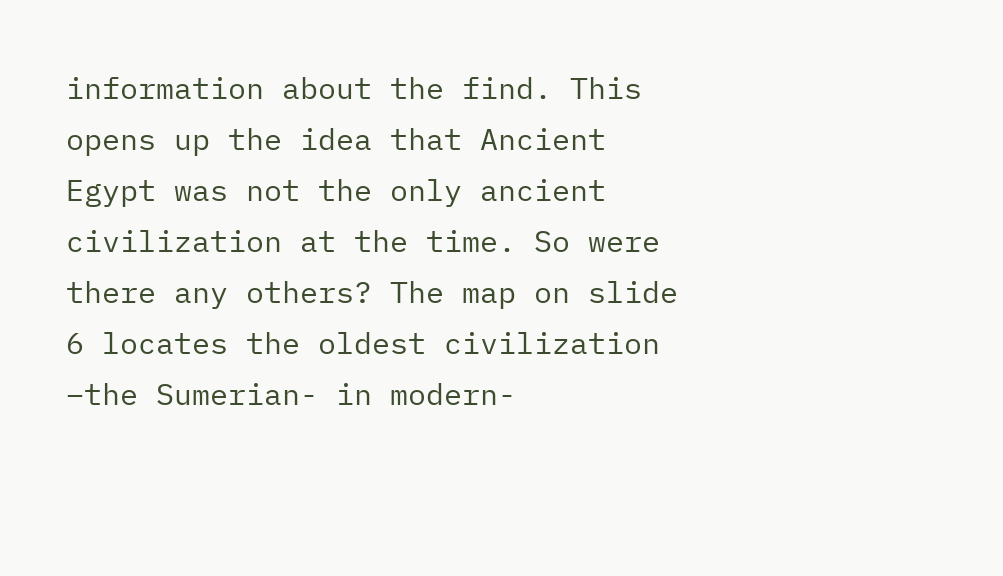information about the find. This opens up the idea that Ancient Egypt was not the only ancient civilization at the time. So were there any others? The map on slide 6 locates the oldest civilization –the Sumerian- in modern-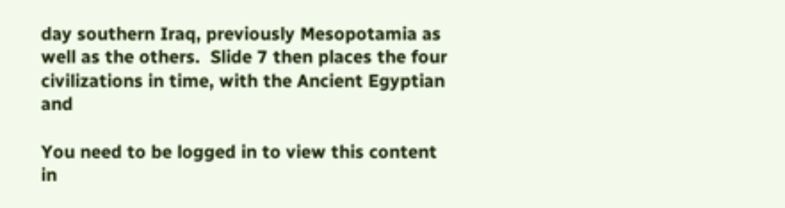day southern Iraq, previously Mesopotamia as well as the others.  Slide 7 then places the four civilizations in time, with the Ancient Egyptian and

You need to be logged in to view this content in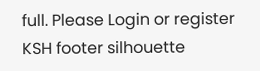full. Please Login or register
KSH footer silhouette